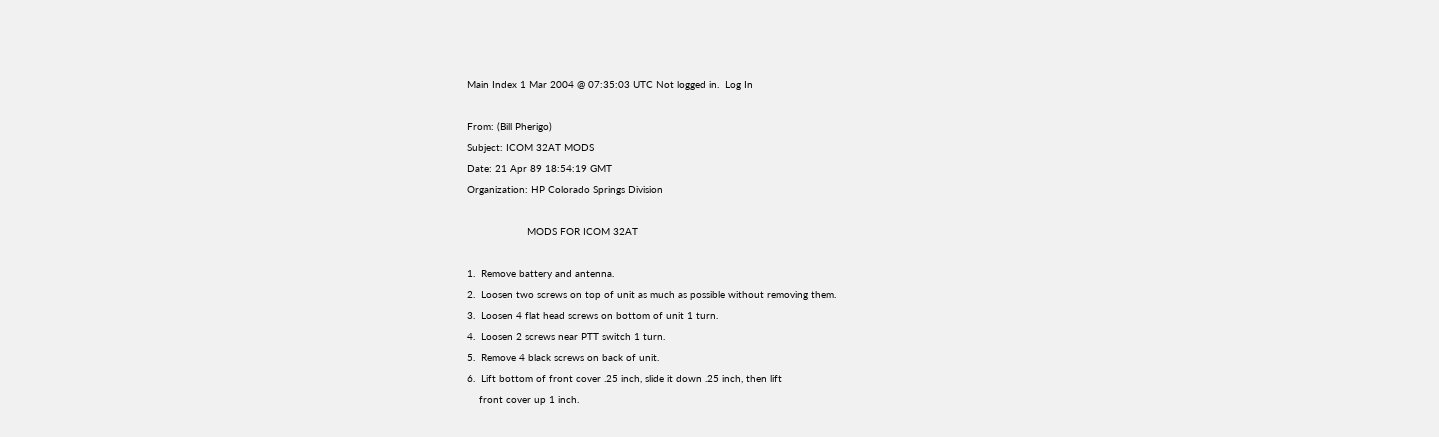Main Index 1 Mar 2004 @ 07:35:03 UTC Not logged in.  Log In

From: (Bill Pherigo)
Subject: ICOM 32AT MODS
Date: 21 Apr 89 18:54:19 GMT
Organization: HP Colorado Springs Division

                    MODS FOR ICOM 32AT

1.  Remove battery and antenna.
2.  Loosen two screws on top of unit as much as possible without removing them.
3.  Loosen 4 flat head screws on bottom of unit 1 turn.
4.  Loosen 2 screws near PTT switch 1 turn.
5.  Remove 4 black screws on back of unit.
6.  Lift bottom of front cover .25 inch, slide it down .25 inch, then lift
    front cover up 1 inch.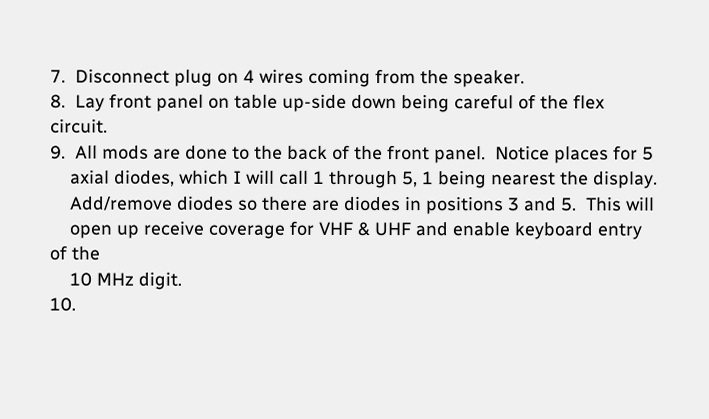7.  Disconnect plug on 4 wires coming from the speaker.
8.  Lay front panel on table up-side down being careful of the flex circuit.
9.  All mods are done to the back of the front panel.  Notice places for 5
    axial diodes, which I will call 1 through 5, 1 being nearest the display.
    Add/remove diodes so there are diodes in positions 3 and 5.  This will
    open up receive coverage for VHF & UHF and enable keyboard entry of the
    10 MHz digit.
10.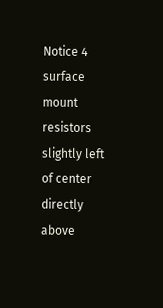Notice 4 surface mount resistors slightly left of center directly above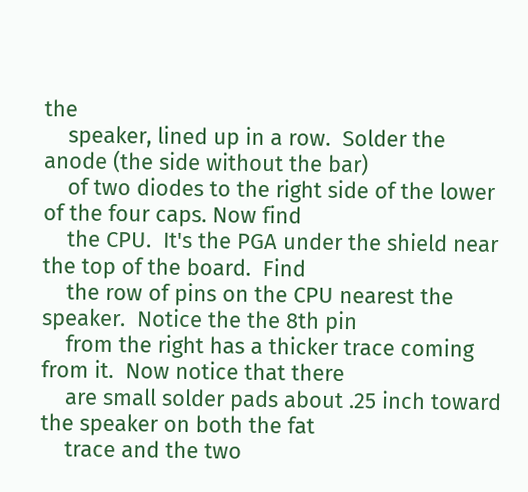the
    speaker, lined up in a row.  Solder the anode (the side without the bar)
    of two diodes to the right side of the lower of the four caps. Now find
    the CPU.  It's the PGA under the shield near the top of the board.  Find
    the row of pins on the CPU nearest the speaker.  Notice the the 8th pin
    from the right has a thicker trace coming from it.  Now notice that there
    are small solder pads about .25 inch toward the speaker on both the fat
    trace and the two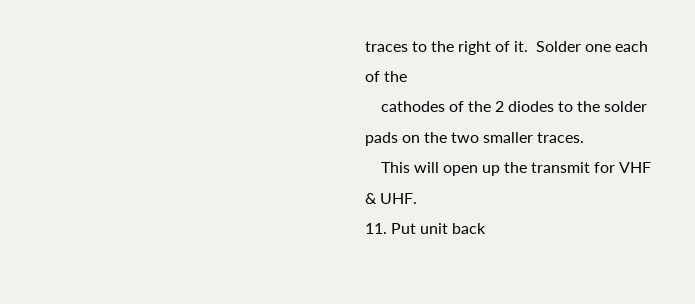traces to the right of it.  Solder one each of the
    cathodes of the 2 diodes to the solder pads on the two smaller traces.
    This will open up the transmit for VHF & UHF.
11. Put unit back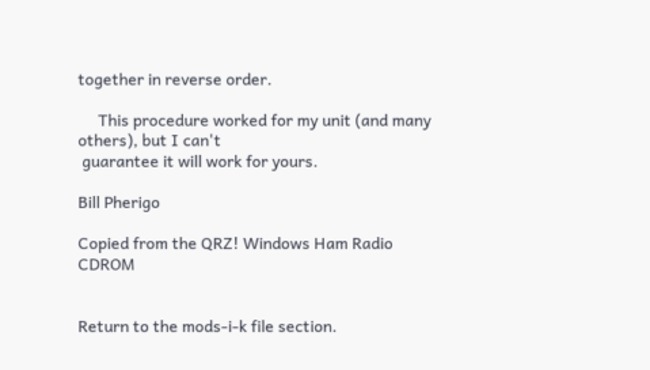together in reverse order.

     This procedure worked for my unit (and many others), but I can't
 guarantee it will work for yours.

Bill Pherigo

Copied from the QRZ! Windows Ham Radio CDROM


Return to the mods-i-k file section.